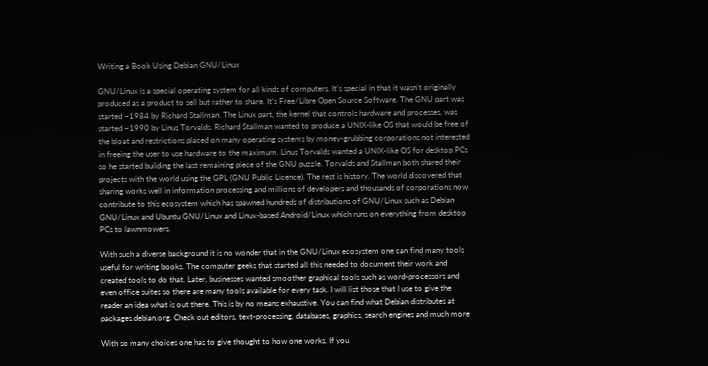Writing a Book Using Debian GNU/Linux

GNU/Linux is a special operating system for all kinds of computers. It’s special in that it wasn’t originally produced as a product to sell but rather to share. It’s Free/Libre Open Source Software. The GNU part was started ~1984 by Richard Stallman. The Linux part, the kernel that controls hardware and processes, was started ~1990 by Linus Torvalds. Richard Stallman wanted to produce a UNIX-like OS that would be free of the bloat and restrictions placed on many operating systems by money-grubbing corporations not interested in freeing the user to use hardware to the maximum. Linus Torvalds wanted a UNIX-like OS for desktop PCs so he started building the last remaining piece of the GNU puzzle. Torvalds and Stallman both shared their projects with the world using the GPL (GNU Public Licence). The rest is history. The world discovered that sharing works well in information processing and millions of developers and thousands of corporations now contribute to this ecosystem which has spawned hundreds of distributions of GNU/Linux such as Debian GNU/Linux and Ubuntu GNU/Linux and Linux-based Android/Linux which runs on everything from desktop PCs to lawnmowers.

With such a diverse background it is no wonder that in the GNU/Linux ecosystem one can find many tools useful for writing books. The computer geeks that started all this needed to document their work and created tools to do that. Later, businesses wanted smoother graphical tools such as word-processors and even office suites so there are many tools available for every task. I will list those that I use to give the reader an idea what is out there. This is by no means exhaustive. You can find what Debian distributes at packages.debian.org. Check out editors, text-processing, databases, graphics, search engines and much more

With so many choices one has to give thought to how one works. If you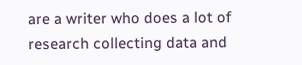are a writer who does a lot of research collecting data and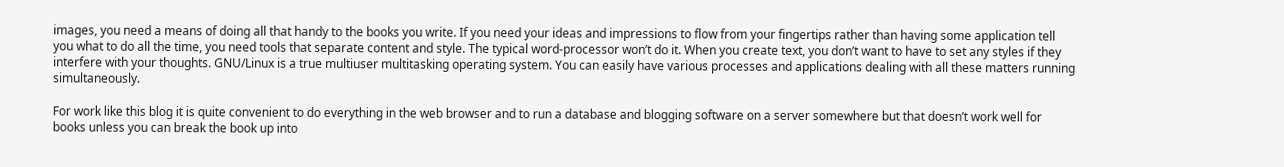images, you need a means of doing all that handy to the books you write. If you need your ideas and impressions to flow from your fingertips rather than having some application tell you what to do all the time, you need tools that separate content and style. The typical word-processor won’t do it. When you create text, you don’t want to have to set any styles if they interfere with your thoughts. GNU/Linux is a true multiuser multitasking operating system. You can easily have various processes and applications dealing with all these matters running simultaneously.

For work like this blog it is quite convenient to do everything in the web browser and to run a database and blogging software on a server somewhere but that doesn’t work well for books unless you can break the book up into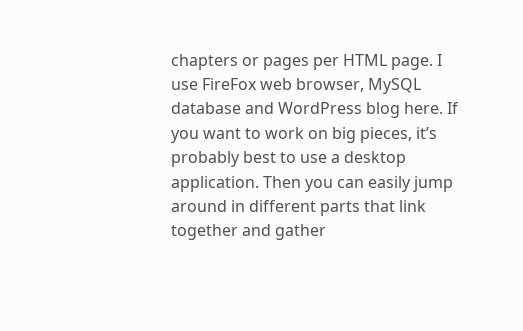chapters or pages per HTML page. I use FireFox web browser, MySQL database and WordPress blog here. If you want to work on big pieces, it’s probably best to use a desktop application. Then you can easily jump around in different parts that link together and gather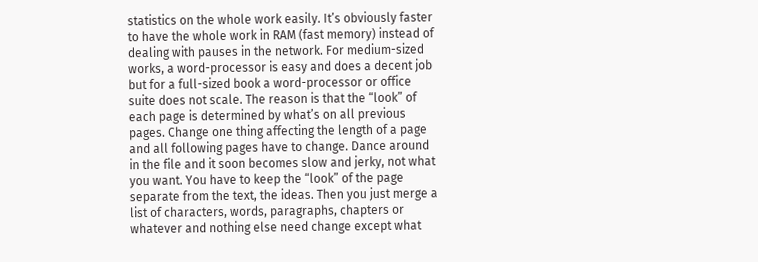statistics on the whole work easily. It’s obviously faster to have the whole work in RAM (fast memory) instead of dealing with pauses in the network. For medium-sized works, a word-processor is easy and does a decent job but for a full-sized book a word-processor or office suite does not scale. The reason is that the “look” of each page is determined by what’s on all previous pages. Change one thing affecting the length of a page and all following pages have to change. Dance around in the file and it soon becomes slow and jerky, not what you want. You have to keep the “look” of the page separate from the text, the ideas. Then you just merge a list of characters, words, paragraphs, chapters or whatever and nothing else need change except what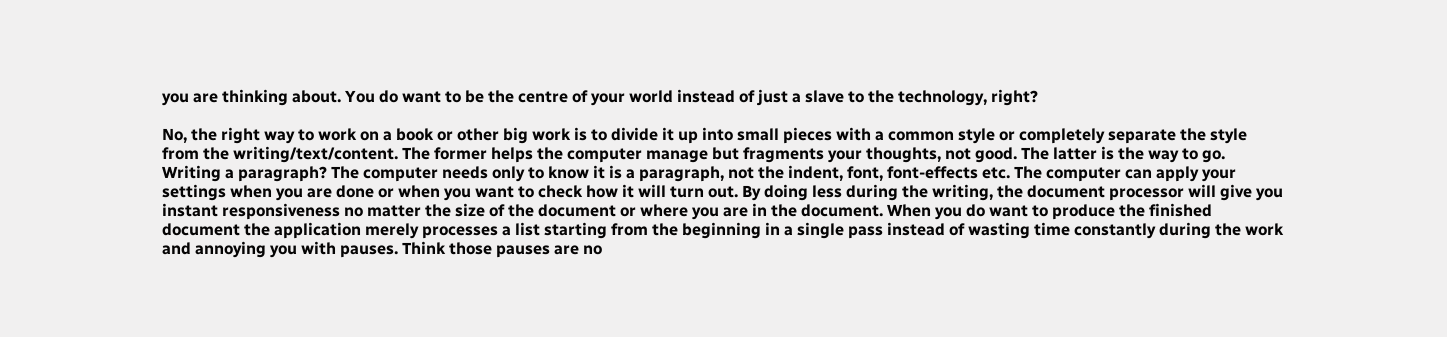you are thinking about. You do want to be the centre of your world instead of just a slave to the technology, right?

No, the right way to work on a book or other big work is to divide it up into small pieces with a common style or completely separate the style from the writing/text/content. The former helps the computer manage but fragments your thoughts, not good. The latter is the way to go. Writing a paragraph? The computer needs only to know it is a paragraph, not the indent, font, font-effects etc. The computer can apply your settings when you are done or when you want to check how it will turn out. By doing less during the writing, the document processor will give you instant responsiveness no matter the size of the document or where you are in the document. When you do want to produce the finished document the application merely processes a list starting from the beginning in a single pass instead of wasting time constantly during the work and annoying you with pauses. Think those pauses are no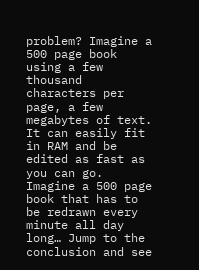problem? Imagine a 500 page book using a few thousand characters per page, a few megabytes of text. It can easily fit in RAM and be edited as fast as you can go. Imagine a 500 page book that has to be redrawn every minute all day long… Jump to the conclusion and see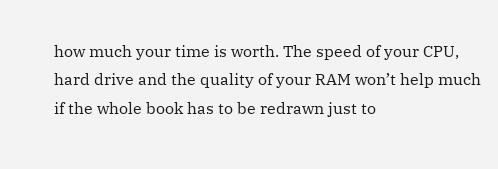how much your time is worth. The speed of your CPU, hard drive and the quality of your RAM won’t help much if the whole book has to be redrawn just to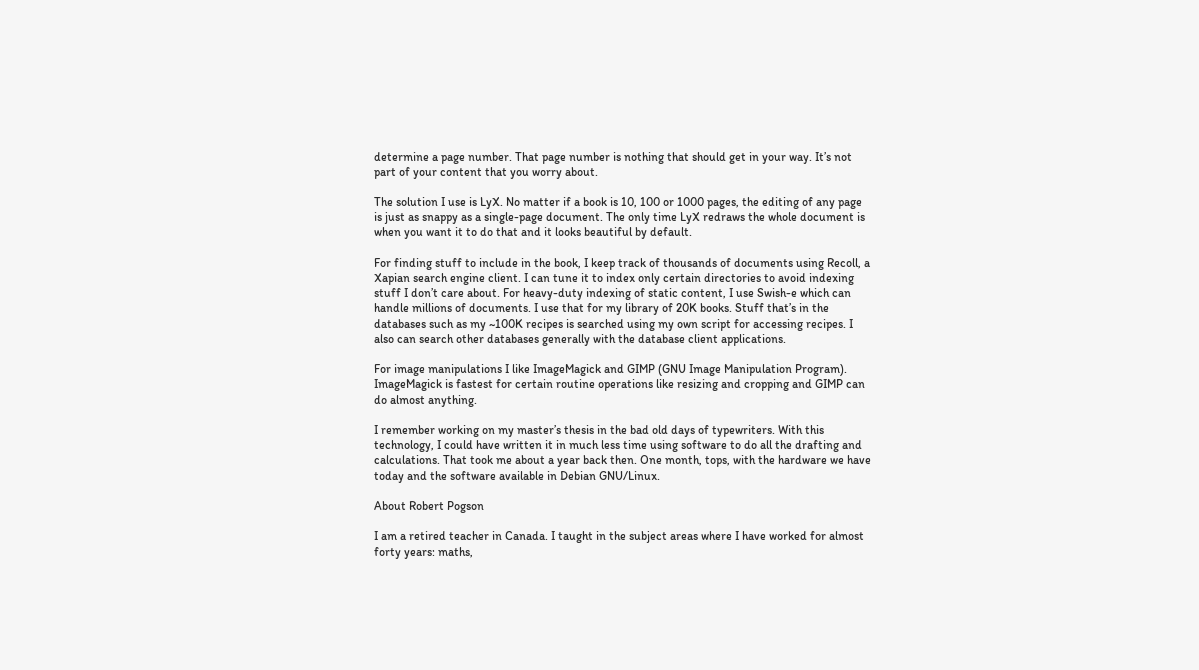determine a page number. That page number is nothing that should get in your way. It’s not part of your content that you worry about.

The solution I use is LyX. No matter if a book is 10, 100 or 1000 pages, the editing of any page is just as snappy as a single-page document. The only time LyX redraws the whole document is when you want it to do that and it looks beautiful by default.

For finding stuff to include in the book, I keep track of thousands of documents using Recoll, a Xapian search engine client. I can tune it to index only certain directories to avoid indexing stuff I don’t care about. For heavy-duty indexing of static content, I use Swish-e which can handle millions of documents. I use that for my library of 20K books. Stuff that’s in the databases such as my ~100K recipes is searched using my own script for accessing recipes. I also can search other databases generally with the database client applications.

For image manipulations I like ImageMagick and GIMP (GNU Image Manipulation Program). ImageMagick is fastest for certain routine operations like resizing and cropping and GIMP can do almost anything.

I remember working on my master’s thesis in the bad old days of typewriters. With this technology, I could have written it in much less time using software to do all the drafting and calculations. That took me about a year back then. One month, tops, with the hardware we have today and the software available in Debian GNU/Linux.

About Robert Pogson

I am a retired teacher in Canada. I taught in the subject areas where I have worked for almost forty years: maths,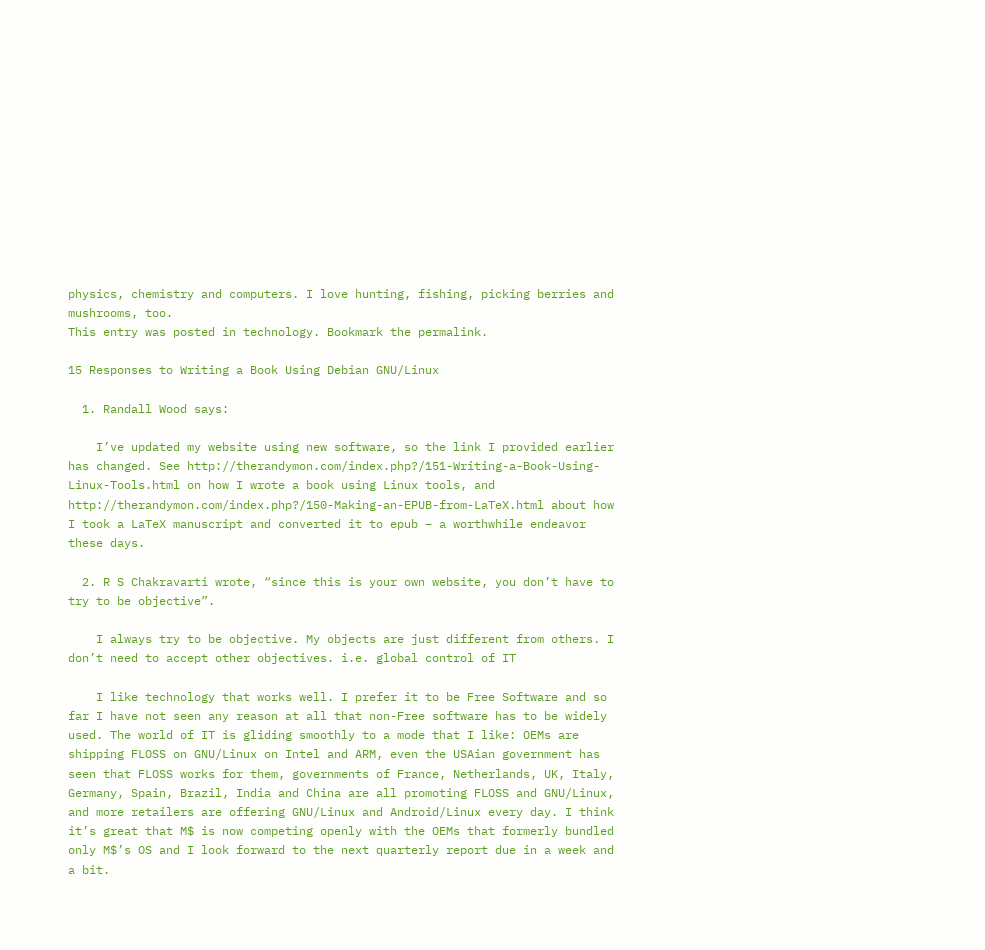physics, chemistry and computers. I love hunting, fishing, picking berries and mushrooms, too.
This entry was posted in technology. Bookmark the permalink.

15 Responses to Writing a Book Using Debian GNU/Linux

  1. Randall Wood says:

    I’ve updated my website using new software, so the link I provided earlier has changed. See http://therandymon.com/index.php?/151-Writing-a-Book-Using-Linux-Tools.html on how I wrote a book using Linux tools, and http://therandymon.com/index.php?/150-Making-an-EPUB-from-LaTeX.html about how I took a LaTeX manuscript and converted it to epub – a worthwhile endeavor these days.

  2. R S Chakravarti wrote, “since this is your own website, you don’t have to try to be objective”.

    I always try to be objective. My objects are just different from others. I don’t need to accept other objectives. i.e. global control of IT

    I like technology that works well. I prefer it to be Free Software and so far I have not seen any reason at all that non-Free software has to be widely used. The world of IT is gliding smoothly to a mode that I like: OEMs are shipping FLOSS on GNU/Linux on Intel and ARM, even the USAian government has seen that FLOSS works for them, governments of France, Netherlands, UK, Italy, Germany, Spain, Brazil, India and China are all promoting FLOSS and GNU/Linux, and more retailers are offering GNU/Linux and Android/Linux every day. I think it’s great that M$ is now competing openly with the OEMs that formerly bundled only M$’s OS and I look forward to the next quarterly report due in a week and a bit.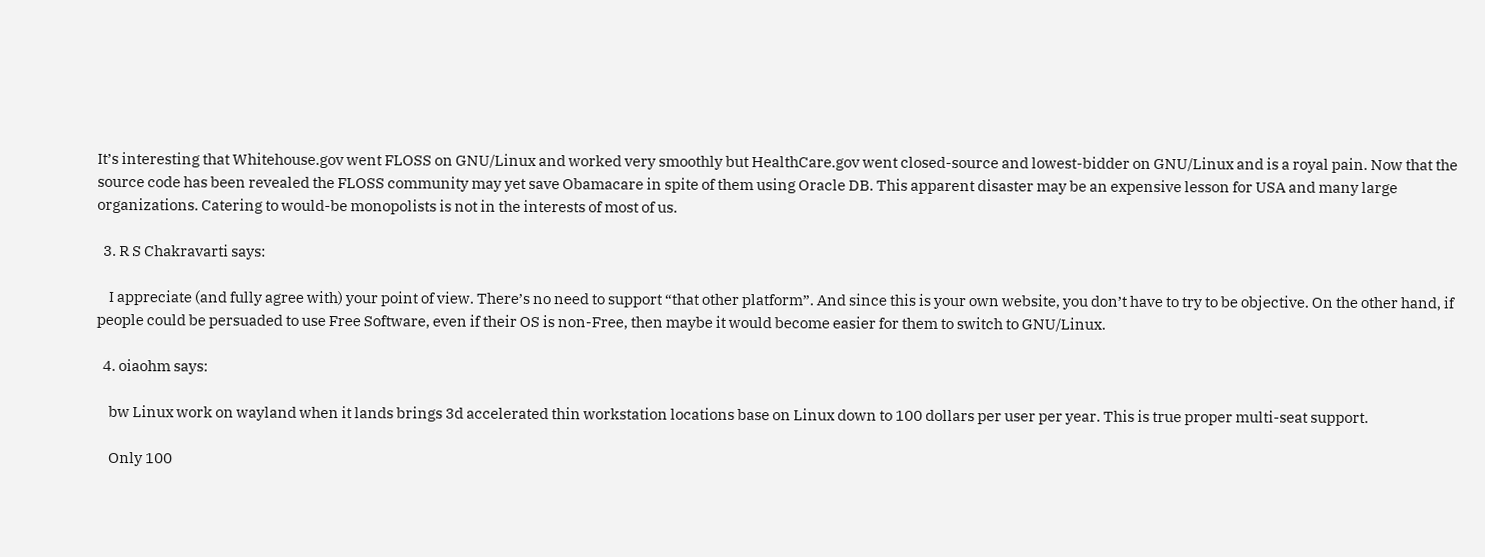It’s interesting that Whitehouse.gov went FLOSS on GNU/Linux and worked very smoothly but HealthCare.gov went closed-source and lowest-bidder on GNU/Linux and is a royal pain. Now that the source code has been revealed the FLOSS community may yet save Obamacare in spite of them using Oracle DB. This apparent disaster may be an expensive lesson for USA and many large organizations. Catering to would-be monopolists is not in the interests of most of us.

  3. R S Chakravarti says:

    I appreciate (and fully agree with) your point of view. There’s no need to support “that other platform”. And since this is your own website, you don’t have to try to be objective. On the other hand, if people could be persuaded to use Free Software, even if their OS is non-Free, then maybe it would become easier for them to switch to GNU/Linux.

  4. oiaohm says:

    bw Linux work on wayland when it lands brings 3d accelerated thin workstation locations base on Linux down to 100 dollars per user per year. This is true proper multi-seat support.

    Only 100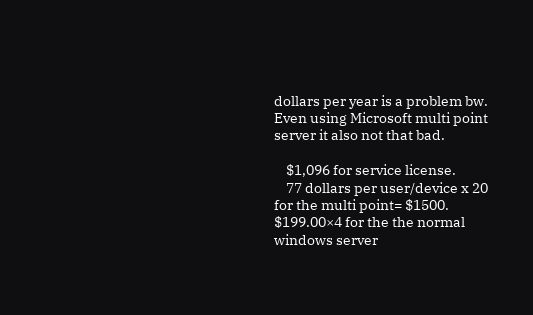dollars per year is a problem bw. Even using Microsoft multi point server it also not that bad.

    $1,096 for service license.
    77 dollars per user/device x 20 for the multi point= $1500. $199.00×4 for the the normal windows server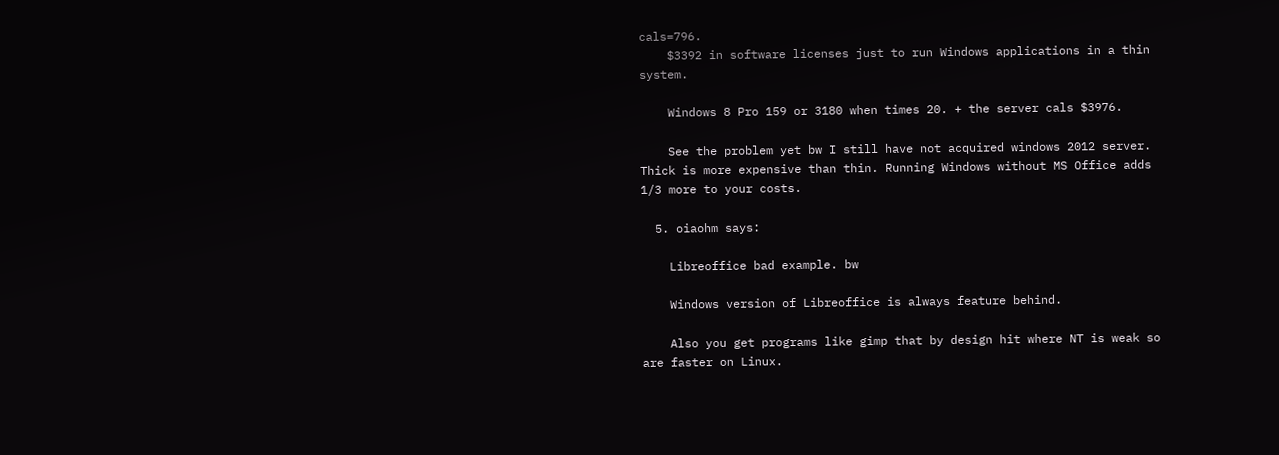cals=796.
    $3392 in software licenses just to run Windows applications in a thin system.

    Windows 8 Pro 159 or 3180 when times 20. + the server cals $3976.

    See the problem yet bw I still have not acquired windows 2012 server. Thick is more expensive than thin. Running Windows without MS Office adds 1/3 more to your costs.

  5. oiaohm says:

    Libreoffice bad example. bw

    Windows version of Libreoffice is always feature behind.

    Also you get programs like gimp that by design hit where NT is weak so are faster on Linux.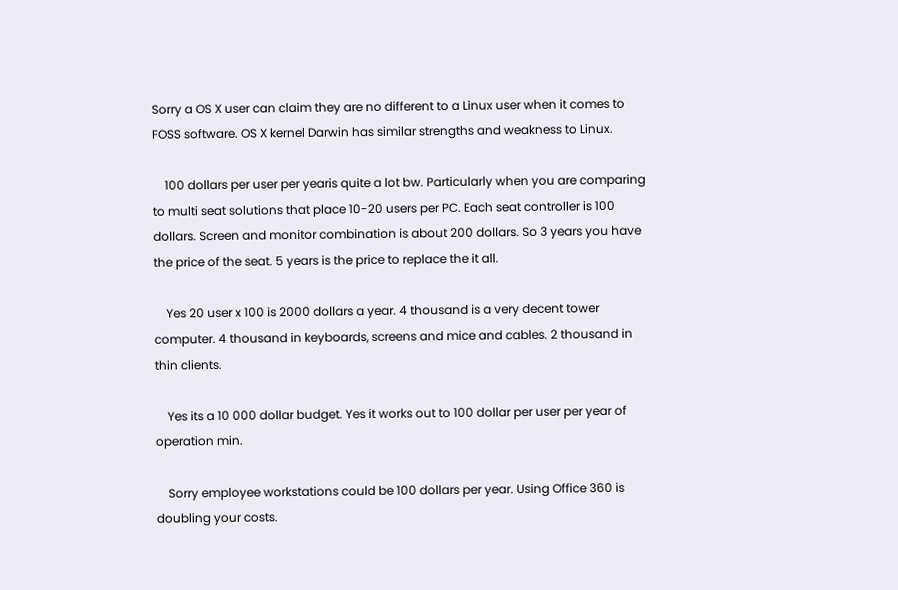Sorry a OS X user can claim they are no different to a Linux user when it comes to FOSS software. OS X kernel Darwin has similar strengths and weakness to Linux.

    100 dollars per user per yearis quite a lot bw. Particularly when you are comparing to multi seat solutions that place 10-20 users per PC. Each seat controller is 100 dollars. Screen and monitor combination is about 200 dollars. So 3 years you have the price of the seat. 5 years is the price to replace the it all.

    Yes 20 user x 100 is 2000 dollars a year. 4 thousand is a very decent tower computer. 4 thousand in keyboards, screens and mice and cables. 2 thousand in thin clients.

    Yes its a 10 000 dollar budget. Yes it works out to 100 dollar per user per year of operation min.

    Sorry employee workstations could be 100 dollars per year. Using Office 360 is doubling your costs.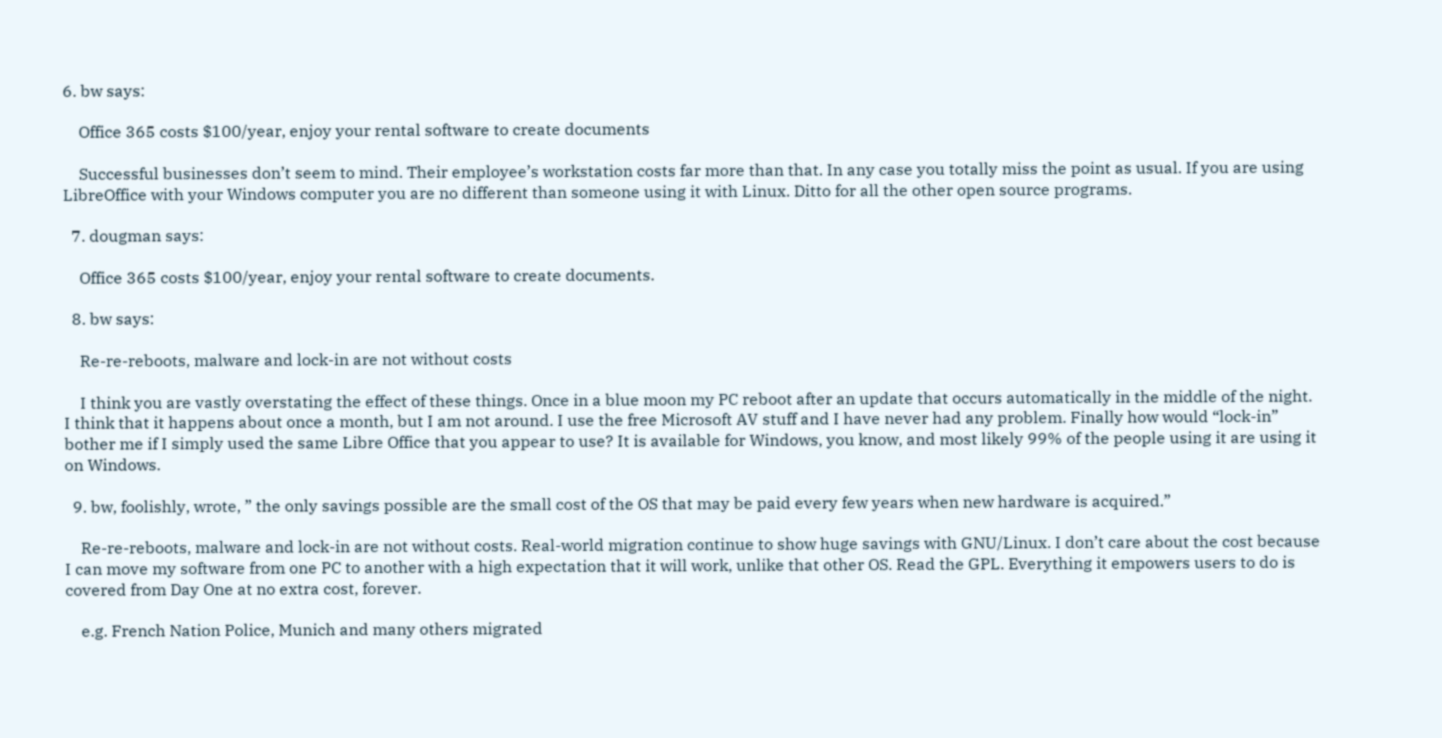6. bw says:

    Office 365 costs $100/year, enjoy your rental software to create documents

    Successful businesses don’t seem to mind. Their employee’s workstation costs far more than that. In any case you totally miss the point as usual. If you are using LibreOffice with your Windows computer you are no different than someone using it with Linux. Ditto for all the other open source programs.

  7. dougman says:

    Office 365 costs $100/year, enjoy your rental software to create documents.

  8. bw says:

    Re-re-reboots, malware and lock-in are not without costs

    I think you are vastly overstating the effect of these things. Once in a blue moon my PC reboot after an update that occurs automatically in the middle of the night. I think that it happens about once a month, but I am not around. I use the free Microsoft AV stuff and I have never had any problem. Finally how would “lock-in” bother me if I simply used the same Libre Office that you appear to use? It is available for Windows, you know, and most likely 99% of the people using it are using it on Windows.

  9. bw, foolishly, wrote, ” the only savings possible are the small cost of the OS that may be paid every few years when new hardware is acquired.”

    Re-re-reboots, malware and lock-in are not without costs. Real-world migration continue to show huge savings with GNU/Linux. I don’t care about the cost because I can move my software from one PC to another with a high expectation that it will work, unlike that other OS. Read the GPL. Everything it empowers users to do is covered from Day One at no extra cost, forever.

    e.g. French Nation Police, Munich and many others migrated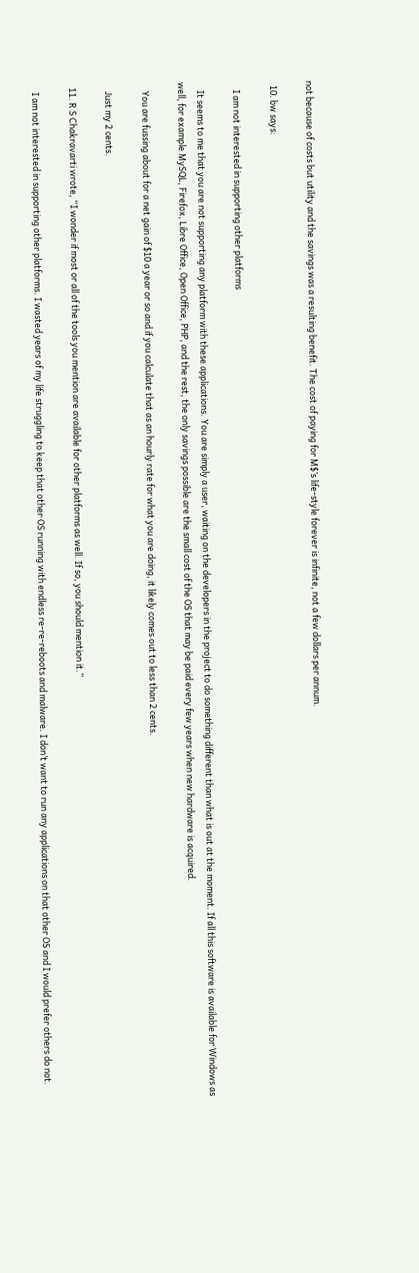not because of costs but utility and the savings was a resulting benefit. The cost of paying for M$’s life-style forever is infinite, not a few dollars per annum.

  10. bw says:

    I am not interested in supporting other platforms

    It seems to me that you are not supporting any platform with these applications. You are simply a user, waiting on the developers in the project to do something different than what is out at the moment. If all this software is available for Windows as well, for example MySQL, Firefox, Libre Office, Open Office, PHP, and the rest, the only savings possible are the small cost of the OS that may be paid every few years when new hardware is acquired.

    You are fussing about for a net gain of $10 a year or so and if you calculate that as an hourly rate for what you are doing, it likely comes out to less than 2 cents.

    Just my 2 cents.

  11. R S Chakravarti wrote, “I wonder if most or all of the tools you mention are available for other platforms as well. If so, you should mention it.”

    I am not interested in supporting other platforms. I wasted years of my life struggling to keep that other OS running with endless re-re-reboots and malware. I don’t want to run any applications on that other OS and I would prefer others do not.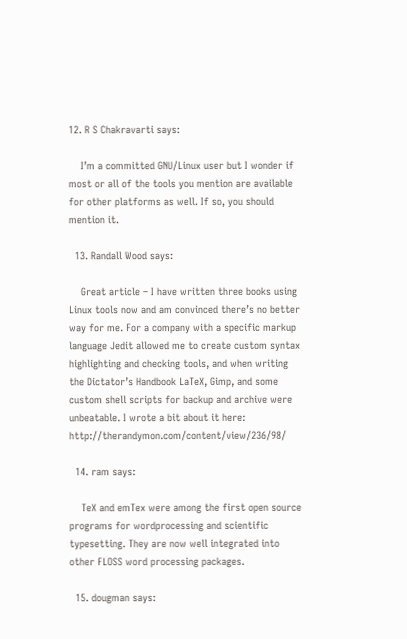12. R S Chakravarti says:

    I’m a committed GNU/Linux user but I wonder if most or all of the tools you mention are available for other platforms as well. If so, you should mention it.

  13. Randall Wood says:

    Great article – I have written three books using Linux tools now and am convinced there’s no better way for me. For a company with a specific markup language Jedit allowed me to create custom syntax highlighting and checking tools, and when writing the Dictator’s Handbook LaTeX, Gimp, and some custom shell scripts for backup and archive were unbeatable. I wrote a bit about it here: http://therandymon.com/content/view/236/98/

  14. ram says:

    TeX and emTex were among the first open source programs for wordprocessing and scientific typesetting. They are now well integrated into other FLOSS word processing packages.

  15. dougman says: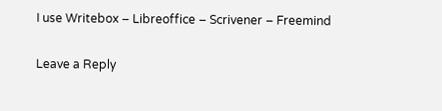I use Writebox – Libreoffice – Scrivener – Freemind

Leave a Reply